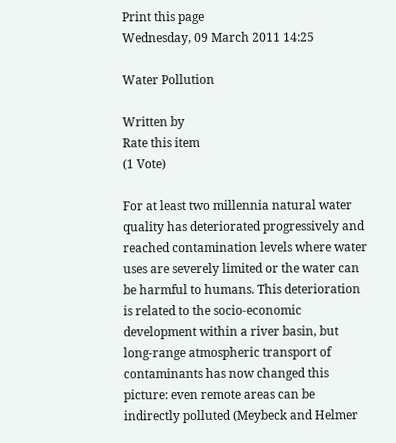Print this page
Wednesday, 09 March 2011 14:25

Water Pollution

Written by
Rate this item
(1 Vote)

For at least two millennia natural water quality has deteriorated progressively and reached contamination levels where water uses are severely limited or the water can be harmful to humans. This deterioration is related to the socio-economic development within a river basin, but long-range atmospheric transport of contaminants has now changed this picture: even remote areas can be indirectly polluted (Meybeck and Helmer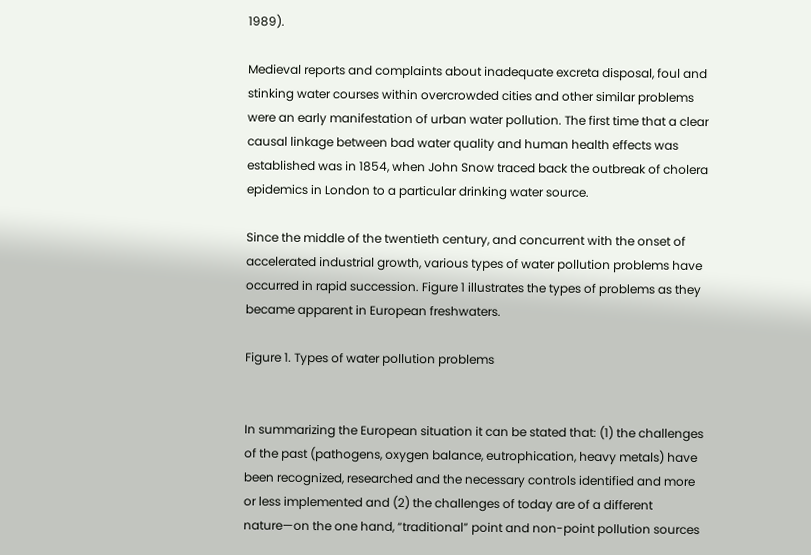1989).

Medieval reports and complaints about inadequate excreta disposal, foul and stinking water courses within overcrowded cities and other similar problems were an early manifestation of urban water pollution. The first time that a clear causal linkage between bad water quality and human health effects was established was in 1854, when John Snow traced back the outbreak of cholera epidemics in London to a particular drinking water source.

Since the middle of the twentieth century, and concurrent with the onset of accelerated industrial growth, various types of water pollution problems have occurred in rapid succession. Figure 1 illustrates the types of problems as they became apparent in European freshwaters.

Figure 1. Types of water pollution problems


In summarizing the European situation it can be stated that: (1) the challenges of the past (pathogens, oxygen balance, eutrophication, heavy metals) have been recognized, researched and the necessary controls identified and more or less implemented and (2) the challenges of today are of a different nature—on the one hand, “traditional” point and non-point pollution sources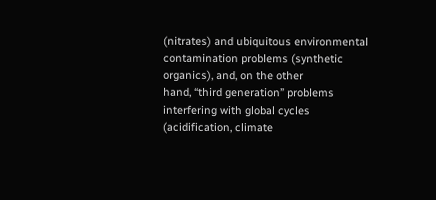(nitrates) and ubiquitous environmental contamination problems (synthetic organics), and, on the other                                                                                                                       hand, “third generation” problems interfering with global cycles                                                                                                                      (acidification, climate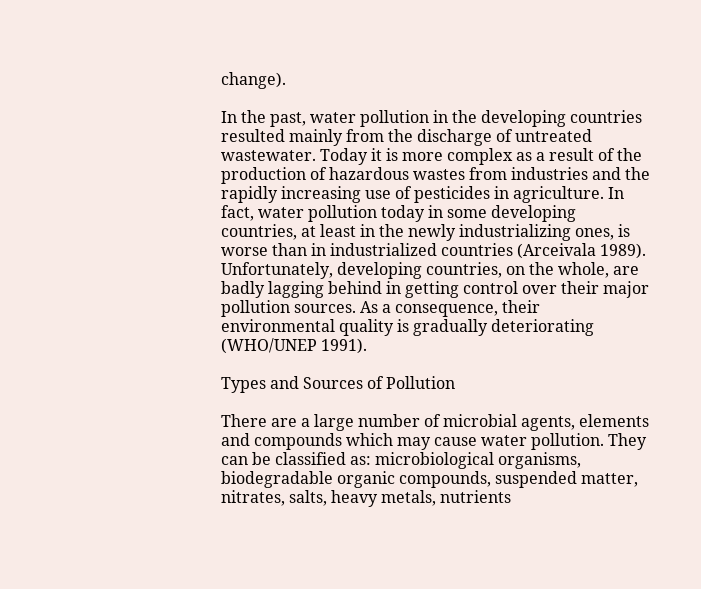change).

In the past, water pollution in the developing countries resulted mainly from the discharge of untreated wastewater. Today it is more complex as a result of the production of hazardous wastes from industries and the rapidly increasing use of pesticides in agriculture. In fact, water pollution today in some developing countries, at least in the newly industrializing ones, is worse than in industrialized countries (Arceivala 1989). Unfortunately, developing countries, on the whole, are badly lagging behind in getting control over their major pollution sources. As a consequence, their environmental quality is gradually deteriorating (WHO/UNEP 1991).

Types and Sources of Pollution

There are a large number of microbial agents, elements and compounds which may cause water pollution. They can be classified as: microbiological organisms, biodegradable organic compounds, suspended matter, nitrates, salts, heavy metals, nutrients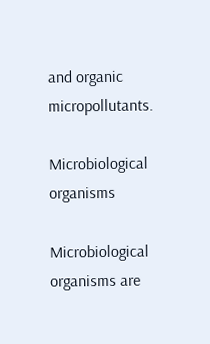and organic micropollutants.

Microbiological organisms

Microbiological organisms are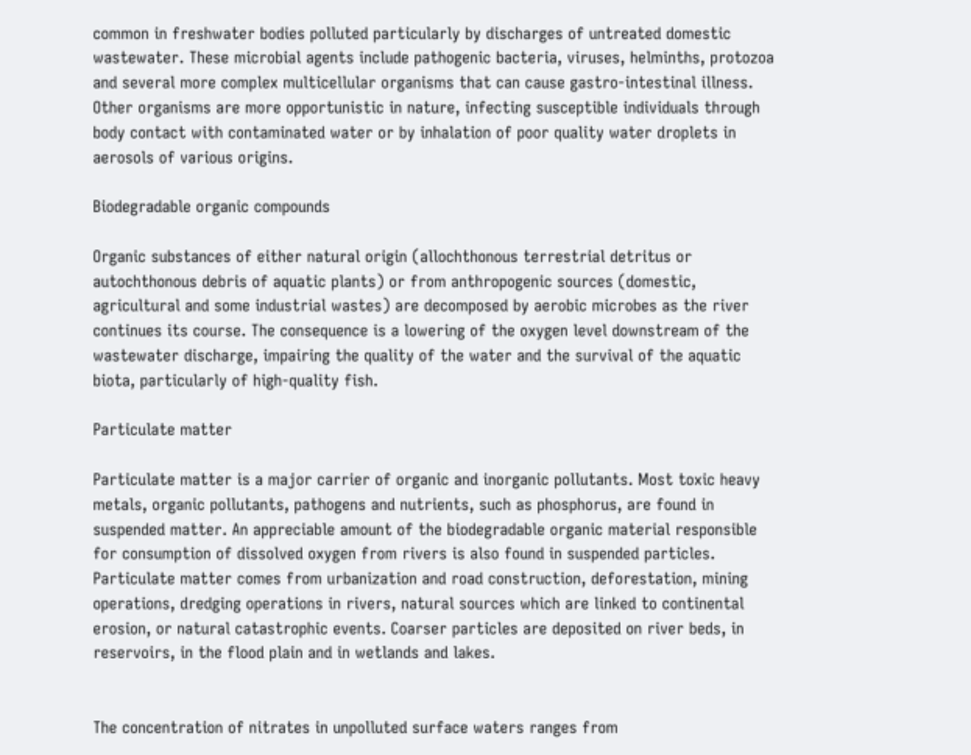common in freshwater bodies polluted particularly by discharges of untreated domestic wastewater. These microbial agents include pathogenic bacteria, viruses, helminths, protozoa and several more complex multicellular organisms that can cause gastro-intestinal illness. Other organisms are more opportunistic in nature, infecting susceptible individuals through body contact with contaminated water or by inhalation of poor quality water droplets in aerosols of various origins.

Biodegradable organic compounds

Organic substances of either natural origin (allochthonous terrestrial detritus or autochthonous debris of aquatic plants) or from anthropogenic sources (domestic, agricultural and some industrial wastes) are decomposed by aerobic microbes as the river continues its course. The consequence is a lowering of the oxygen level downstream of the wastewater discharge, impairing the quality of the water and the survival of the aquatic biota, particularly of high-quality fish.

Particulate matter

Particulate matter is a major carrier of organic and inorganic pollutants. Most toxic heavy metals, organic pollutants, pathogens and nutrients, such as phosphorus, are found in suspended matter. An appreciable amount of the biodegradable organic material responsible for consumption of dissolved oxygen from rivers is also found in suspended particles. Particulate matter comes from urbanization and road construction, deforestation, mining operations, dredging operations in rivers, natural sources which are linked to continental erosion, or natural catastrophic events. Coarser particles are deposited on river beds, in reservoirs, in the flood plain and in wetlands and lakes.


The concentration of nitrates in unpolluted surface waters ranges from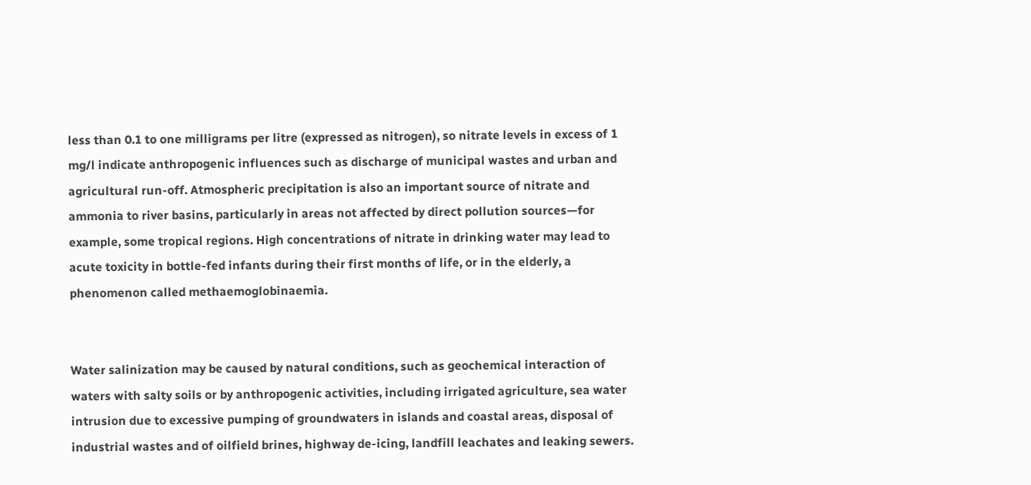less than 0.1 to one milligrams per litre (expressed as nitrogen), so nitrate levels in excess of 1 mg/l indicate anthropogenic influences such as discharge of municipal wastes and urban and agricultural run-off. Atmospheric precipitation is also an important source of nitrate and ammonia to river basins, particularly in areas not affected by direct pollution sources—for example, some tropical regions. High concentrations of nitrate in drinking water may lead to acute toxicity in bottle-fed infants during their first months of life, or in the elderly, a phenomenon called methaemoglobinaemia.


Water salinization may be caused by natural conditions, such as geochemical interaction of waters with salty soils or by anthropogenic activities, including irrigated agriculture, sea water intrusion due to excessive pumping of groundwaters in islands and coastal areas, disposal of industrial wastes and of oilfield brines, highway de-icing, landfill leachates and leaking sewers.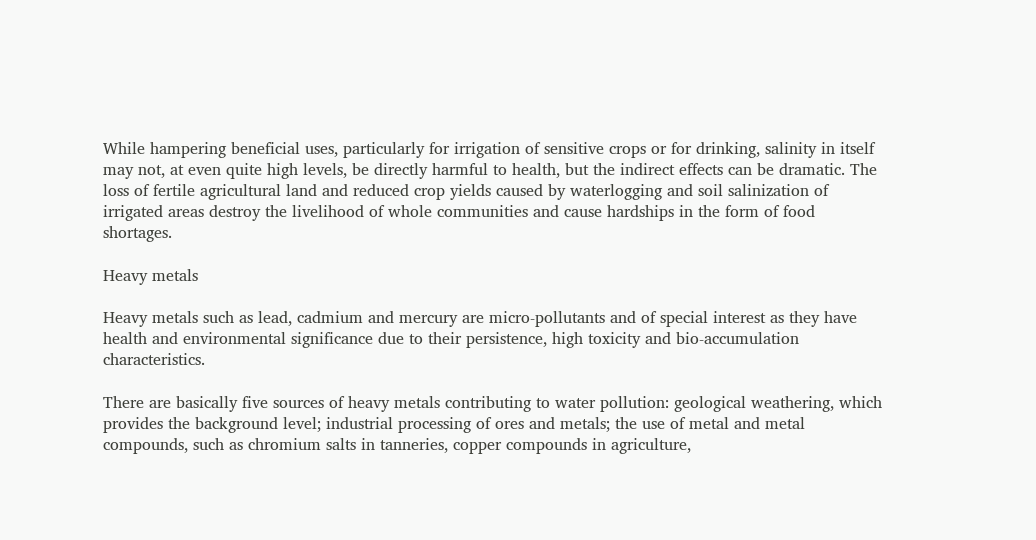While hampering beneficial uses, particularly for irrigation of sensitive crops or for drinking, salinity in itself may not, at even quite high levels, be directly harmful to health, but the indirect effects can be dramatic. The loss of fertile agricultural land and reduced crop yields caused by waterlogging and soil salinization of irrigated areas destroy the livelihood of whole communities and cause hardships in the form of food shortages.

Heavy metals

Heavy metals such as lead, cadmium and mercury are micro-pollutants and of special interest as they have health and environmental significance due to their persistence, high toxicity and bio-accumulation characteristics.

There are basically five sources of heavy metals contributing to water pollution: geological weathering, which provides the background level; industrial processing of ores and metals; the use of metal and metal compounds, such as chromium salts in tanneries, copper compounds in agriculture,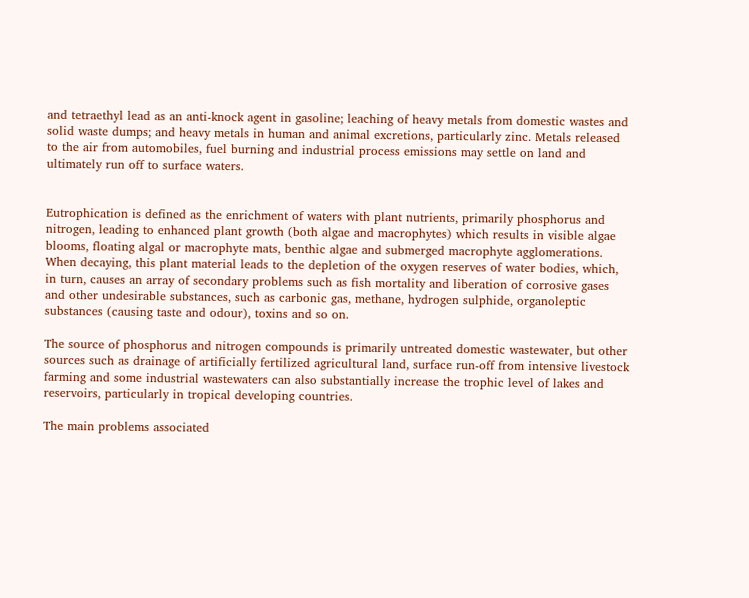and tetraethyl lead as an anti-knock agent in gasoline; leaching of heavy metals from domestic wastes and solid waste dumps; and heavy metals in human and animal excretions, particularly zinc. Metals released to the air from automobiles, fuel burning and industrial process emissions may settle on land and ultimately run off to surface waters.


Eutrophication is defined as the enrichment of waters with plant nutrients, primarily phosphorus and nitrogen, leading to enhanced plant growth (both algae and macrophytes) which results in visible algae blooms, floating algal or macrophyte mats, benthic algae and submerged macrophyte agglomerations. When decaying, this plant material leads to the depletion of the oxygen reserves of water bodies, which, in turn, causes an array of secondary problems such as fish mortality and liberation of corrosive gases and other undesirable substances, such as carbonic gas, methane, hydrogen sulphide, organoleptic substances (causing taste and odour), toxins and so on.

The source of phosphorus and nitrogen compounds is primarily untreated domestic wastewater, but other sources such as drainage of artificially fertilized agricultural land, surface run-off from intensive livestock farming and some industrial wastewaters can also substantially increase the trophic level of lakes and reservoirs, particularly in tropical developing countries.

The main problems associated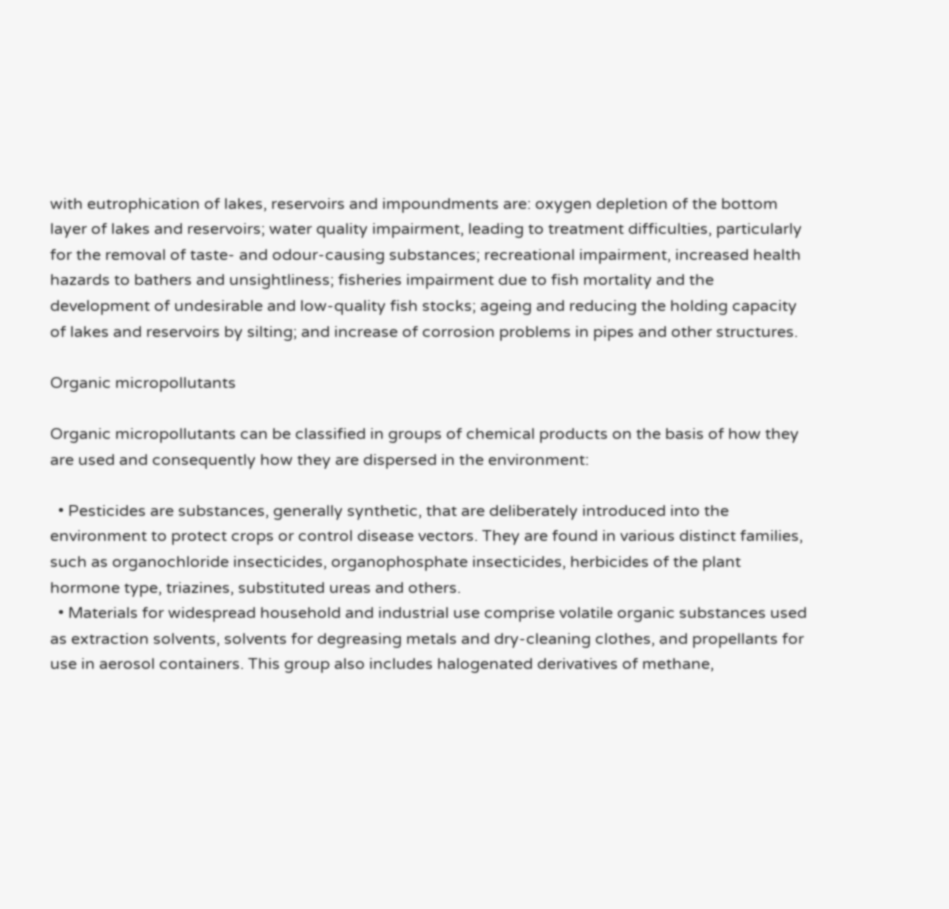with eutrophication of lakes, reservoirs and impoundments are: oxygen depletion of the bottom layer of lakes and reservoirs; water quality impairment, leading to treatment difficulties, particularly for the removal of taste- and odour-causing substances; recreational impairment, increased health hazards to bathers and unsightliness; fisheries impairment due to fish mortality and the development of undesirable and low-quality fish stocks; ageing and reducing the holding capacity of lakes and reservoirs by silting; and increase of corrosion problems in pipes and other structures.

Organic micropollutants

Organic micropollutants can be classified in groups of chemical products on the basis of how they are used and consequently how they are dispersed in the environment:

  • Pesticides are substances, generally synthetic, that are deliberately introduced into the environment to protect crops or control disease vectors. They are found in various distinct families, such as organochloride insecticides, organophosphate insecticides, herbicides of the plant hormone type, triazines, substituted ureas and others.
  • Materials for widespread household and industrial use comprise volatile organic substances used as extraction solvents, solvents for degreasing metals and dry-cleaning clothes, and propellants for use in aerosol containers. This group also includes halogenated derivatives of methane,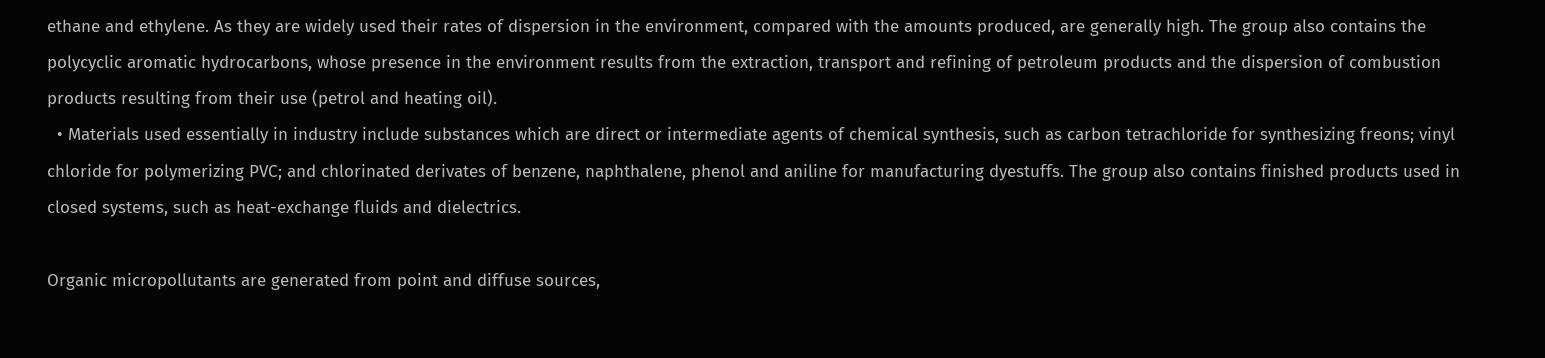ethane and ethylene. As they are widely used their rates of dispersion in the environment, compared with the amounts produced, are generally high. The group also contains the polycyclic aromatic hydrocarbons, whose presence in the environment results from the extraction, transport and refining of petroleum products and the dispersion of combustion products resulting from their use (petrol and heating oil).
  • Materials used essentially in industry include substances which are direct or intermediate agents of chemical synthesis, such as carbon tetrachloride for synthesizing freons; vinyl chloride for polymerizing PVC; and chlorinated derivates of benzene, naphthalene, phenol and aniline for manufacturing dyestuffs. The group also contains finished products used in closed systems, such as heat-exchange fluids and dielectrics.

Organic micropollutants are generated from point and diffuse sources,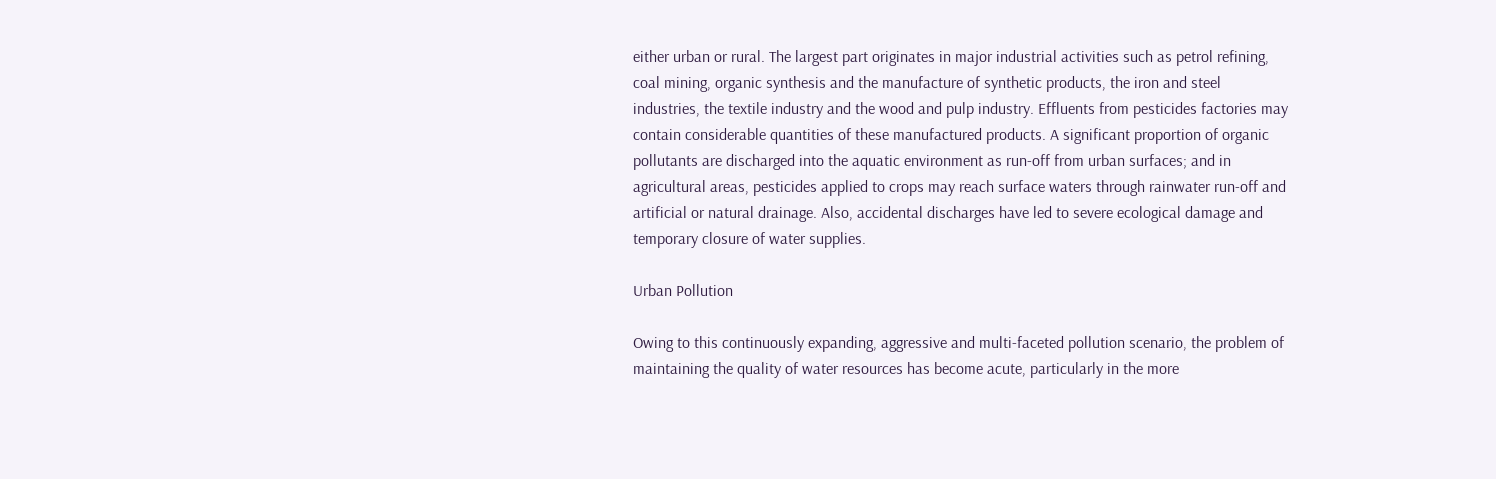either urban or rural. The largest part originates in major industrial activities such as petrol refining, coal mining, organic synthesis and the manufacture of synthetic products, the iron and steel industries, the textile industry and the wood and pulp industry. Effluents from pesticides factories may contain considerable quantities of these manufactured products. A significant proportion of organic pollutants are discharged into the aquatic environment as run-off from urban surfaces; and in agricultural areas, pesticides applied to crops may reach surface waters through rainwater run-off and artificial or natural drainage. Also, accidental discharges have led to severe ecological damage and temporary closure of water supplies.

Urban Pollution

Owing to this continuously expanding, aggressive and multi-faceted pollution scenario, the problem of maintaining the quality of water resources has become acute, particularly in the more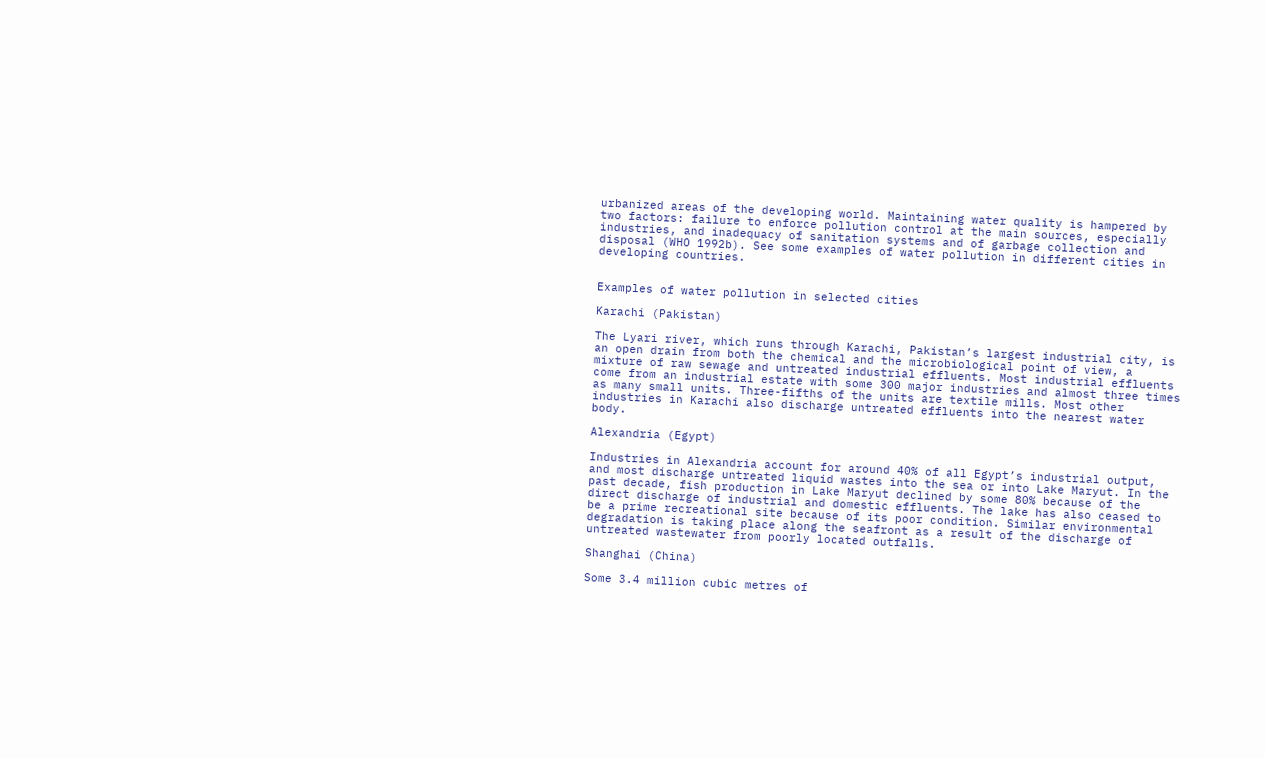urbanized areas of the developing world. Maintaining water quality is hampered by two factors: failure to enforce pollution control at the main sources, especially industries, and inadequacy of sanitation systems and of garbage collection and disposal (WHO 1992b). See some examples of water pollution in different cities in developing countries.


Examples of water pollution in selected cities

Karachi (Pakistan)

The Lyari river, which runs through Karachi, Pakistan’s largest industrial city, is an open drain from both the chemical and the microbiological point of view, a mixture of raw sewage and untreated industrial effluents. Most industrial effluents come from an industrial estate with some 300 major industries and almost three times as many small units. Three-fifths of the units are textile mills. Most other industries in Karachi also discharge untreated effluents into the nearest water body.

Alexandria (Egypt)

Industries in Alexandria account for around 40% of all Egypt’s industrial output, and most discharge untreated liquid wastes into the sea or into Lake Maryut. In the past decade, fish production in Lake Maryut declined by some 80% because of the direct discharge of industrial and domestic effluents. The lake has also ceased to be a prime recreational site because of its poor condition. Similar environmental degradation is taking place along the seafront as a result of the discharge of untreated wastewater from poorly located outfalls.

Shanghai (China)

Some 3.4 million cubic metres of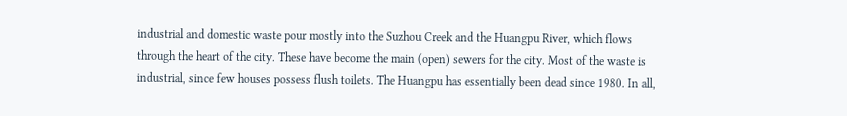industrial and domestic waste pour mostly into the Suzhou Creek and the Huangpu River, which flows through the heart of the city. These have become the main (open) sewers for the city. Most of the waste is industrial, since few houses possess flush toilets. The Huangpu has essentially been dead since 1980. In all,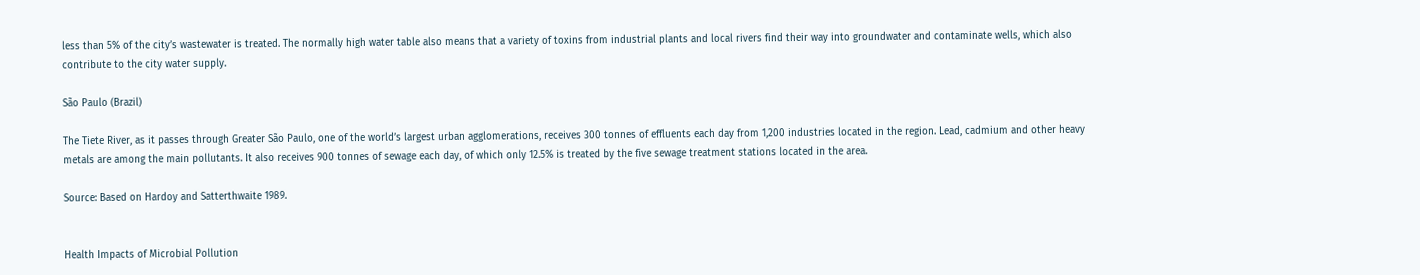less than 5% of the city’s wastewater is treated. The normally high water table also means that a variety of toxins from industrial plants and local rivers find their way into groundwater and contaminate wells, which also contribute to the city water supply.

São Paulo (Brazil)

The Tiete River, as it passes through Greater São Paulo, one of the world’s largest urban agglomerations, receives 300 tonnes of effluents each day from 1,200 industries located in the region. Lead, cadmium and other heavy metals are among the main pollutants. It also receives 900 tonnes of sewage each day, of which only 12.5% is treated by the five sewage treatment stations located in the area.

Source: Based on Hardoy and Satterthwaite 1989.


Health Impacts of Microbial Pollution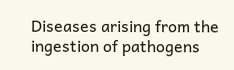Diseases arising from the ingestion of pathogens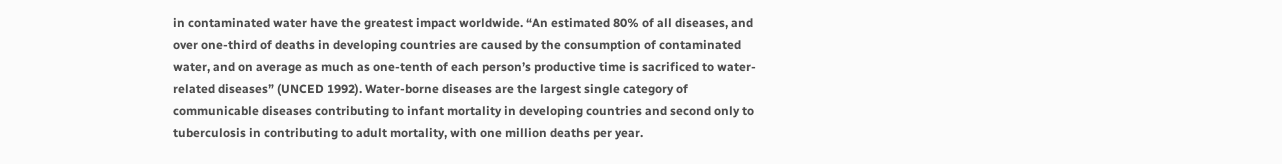in contaminated water have the greatest impact worldwide. “An estimated 80% of all diseases, and over one-third of deaths in developing countries are caused by the consumption of contaminated water, and on average as much as one-tenth of each person’s productive time is sacrificed to water-related diseases” (UNCED 1992). Water-borne diseases are the largest single category of communicable diseases contributing to infant mortality in developing countries and second only to tuberculosis in contributing to adult mortality, with one million deaths per year.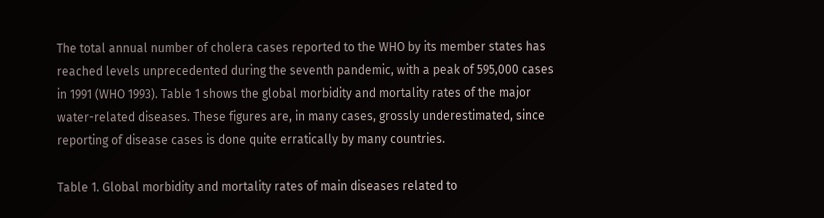The total annual number of cholera cases reported to the WHO by its member states has reached levels unprecedented during the seventh pandemic, with a peak of 595,000 cases in 1991 (WHO 1993). Table 1 shows the global morbidity and mortality rates of the major water-related diseases. These figures are, in many cases, grossly underestimated, since reporting of disease cases is done quite erratically by many countries.

Table 1. Global morbidity and mortality rates of main diseases related to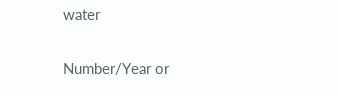water


Number/Year or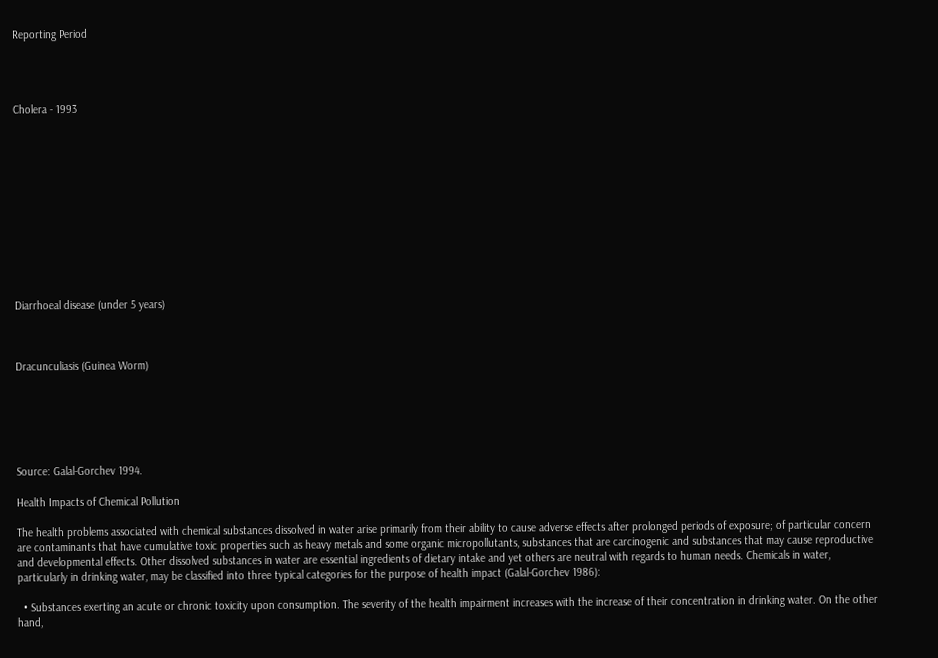Reporting Period




Cholera - 1993












Diarrhoeal disease (under 5 years)



Dracunculiasis (Guinea Worm)






Source: Galal-Gorchev 1994.

Health Impacts of Chemical Pollution

The health problems associated with chemical substances dissolved in water arise primarily from their ability to cause adverse effects after prolonged periods of exposure; of particular concern are contaminants that have cumulative toxic properties such as heavy metals and some organic micropollutants, substances that are carcinogenic and substances that may cause reproductive and developmental effects. Other dissolved substances in water are essential ingredients of dietary intake and yet others are neutral with regards to human needs. Chemicals in water, particularly in drinking water, may be classified into three typical categories for the purpose of health impact (Galal-Gorchev 1986):

  • Substances exerting an acute or chronic toxicity upon consumption. The severity of the health impairment increases with the increase of their concentration in drinking water. On the other hand,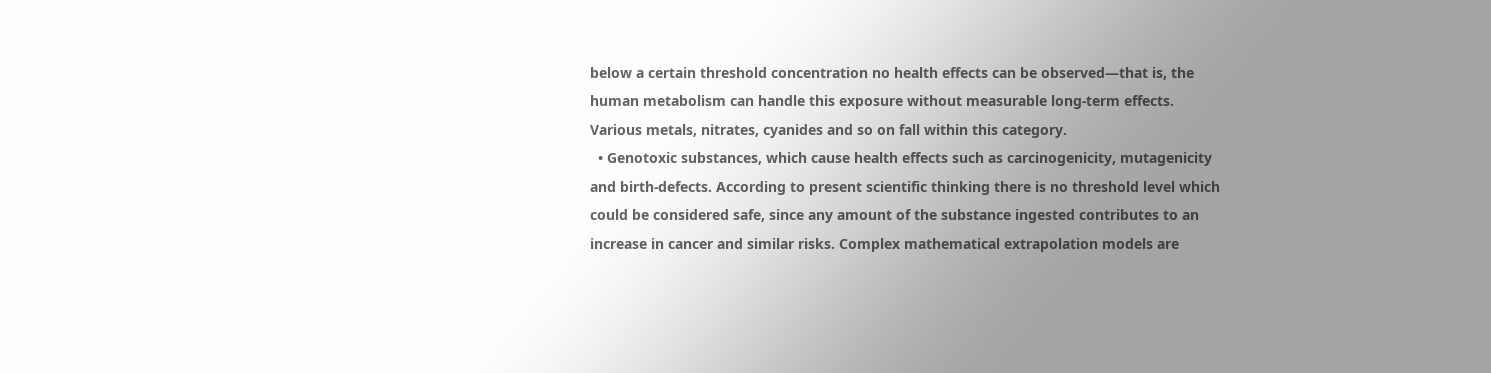below a certain threshold concentration no health effects can be observed—that is, the human metabolism can handle this exposure without measurable long-term effects. Various metals, nitrates, cyanides and so on fall within this category.
  • Genotoxic substances, which cause health effects such as carcinogenicity, mutagenicity and birth-defects. According to present scientific thinking there is no threshold level which could be considered safe, since any amount of the substance ingested contributes to an increase in cancer and similar risks. Complex mathematical extrapolation models are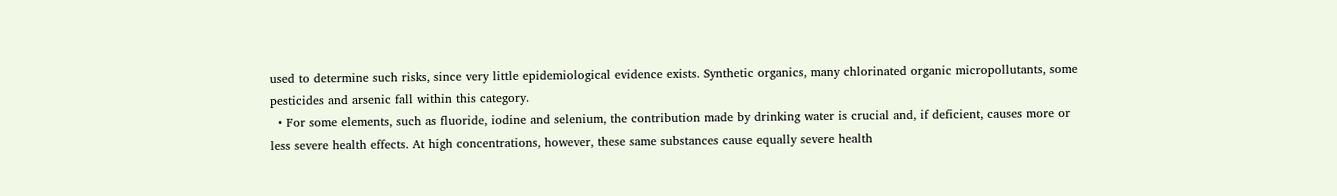used to determine such risks, since very little epidemiological evidence exists. Synthetic organics, many chlorinated organic micropollutants, some pesticides and arsenic fall within this category.
  • For some elements, such as fluoride, iodine and selenium, the contribution made by drinking water is crucial and, if deficient, causes more or less severe health effects. At high concentrations, however, these same substances cause equally severe health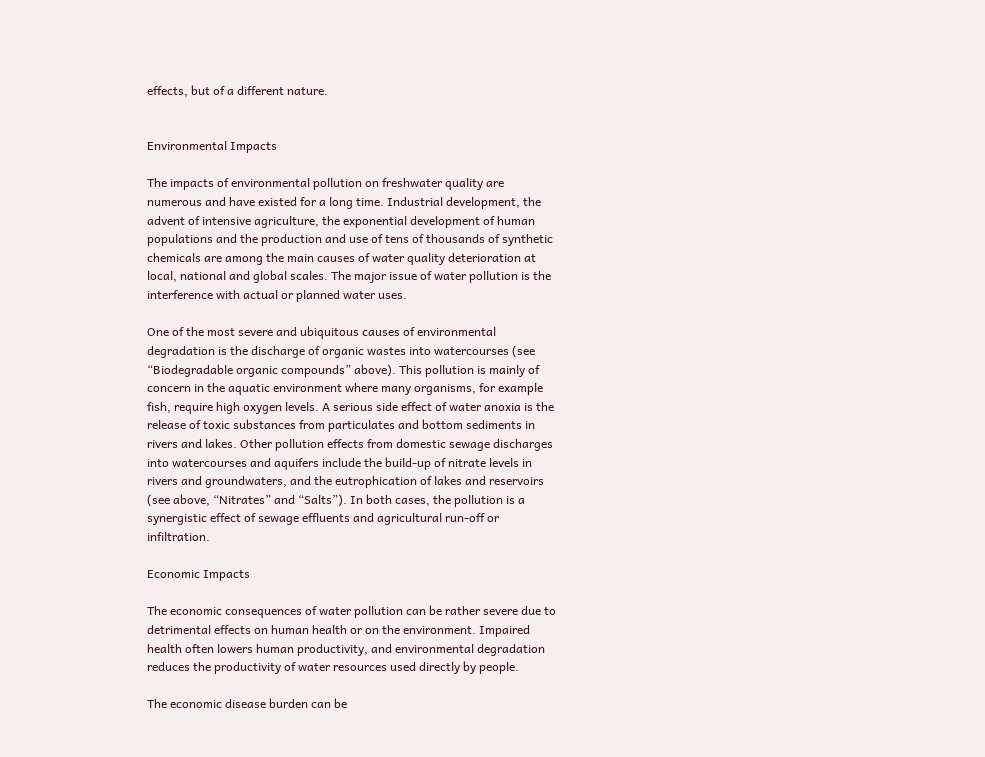effects, but of a different nature.


Environmental Impacts

The impacts of environmental pollution on freshwater quality are numerous and have existed for a long time. Industrial development, the advent of intensive agriculture, the exponential development of human populations and the production and use of tens of thousands of synthetic chemicals are among the main causes of water quality deterioration at local, national and global scales. The major issue of water pollution is the interference with actual or planned water uses.

One of the most severe and ubiquitous causes of environmental degradation is the discharge of organic wastes into watercourses (see “Biodegradable organic compounds” above). This pollution is mainly of concern in the aquatic environment where many organisms, for example fish, require high oxygen levels. A serious side effect of water anoxia is the release of toxic substances from particulates and bottom sediments in rivers and lakes. Other pollution effects from domestic sewage discharges into watercourses and aquifers include the build-up of nitrate levels in rivers and groundwaters, and the eutrophication of lakes and reservoirs (see above, “Nitrates” and “Salts”). In both cases, the pollution is a synergistic effect of sewage effluents and agricultural run-off or infiltration.

Economic Impacts

The economic consequences of water pollution can be rather severe due to detrimental effects on human health or on the environment. Impaired health often lowers human productivity, and environmental degradation reduces the productivity of water resources used directly by people.

The economic disease burden can be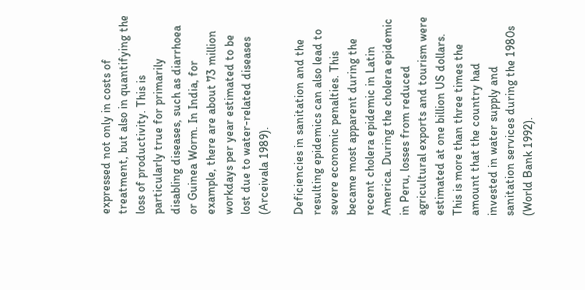expressed not only in costs of treatment, but also in quantifying the loss of productivity. This is particularly true for primarily disabling diseases, such as diarrhoea or Guinea Worm. In India, for example, there are about 73 million workdays per year estimated to be lost due to water-related diseases (Arceivala 1989).

Deficiencies in sanitation and the resulting epidemics can also lead to severe economic penalties. This became most apparent during the recent cholera epidemic in Latin America. During the cholera epidemic in Peru, losses from reduced agricultural exports and tourism were estimated at one billion US dollars. This is more than three times the amount that the country had invested in water supply and sanitation services during the 1980s (World Bank 1992).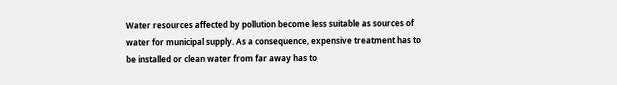Water resources affected by pollution become less suitable as sources of water for municipal supply. As a consequence, expensive treatment has to be installed or clean water from far away has to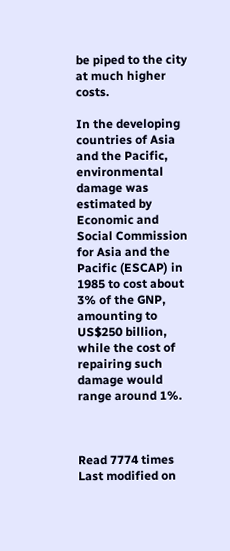be piped to the city at much higher costs.

In the developing countries of Asia and the Pacific, environmental damage was estimated by Economic and Social Commission for Asia and the Pacific (ESCAP) in 1985 to cost about 3% of the GNP, amounting to US$250 billion, while the cost of repairing such damage would range around 1%.



Read 7774 times Last modified on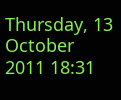Thursday, 13 October 2011 18:31